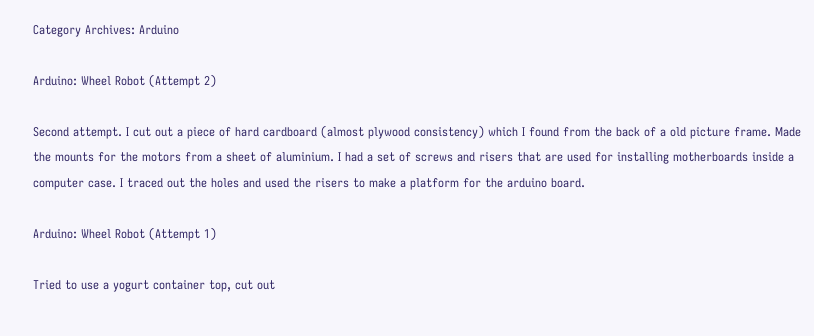Category Archives: Arduino

Arduino: Wheel Robot (Attempt 2)

Second attempt. I cut out a piece of hard cardboard (almost plywood consistency) which I found from the back of a old picture frame. Made the mounts for the motors from a sheet of aluminium. I had a set of screws and risers that are used for installing motherboards inside a computer case. I traced out the holes and used the risers to make a platform for the arduino board.

Arduino: Wheel Robot (Attempt 1)

Tried to use a yogurt container top, cut out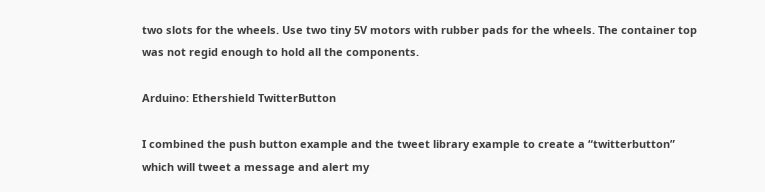two slots for the wheels. Use two tiny 5V motors with rubber pads for the wheels. The container top was not regid enough to hold all the components.

Arduino: Ethershield TwitterButton

I combined the push button example and the tweet library example to create a “twitterbutton” which will tweet a message and alert my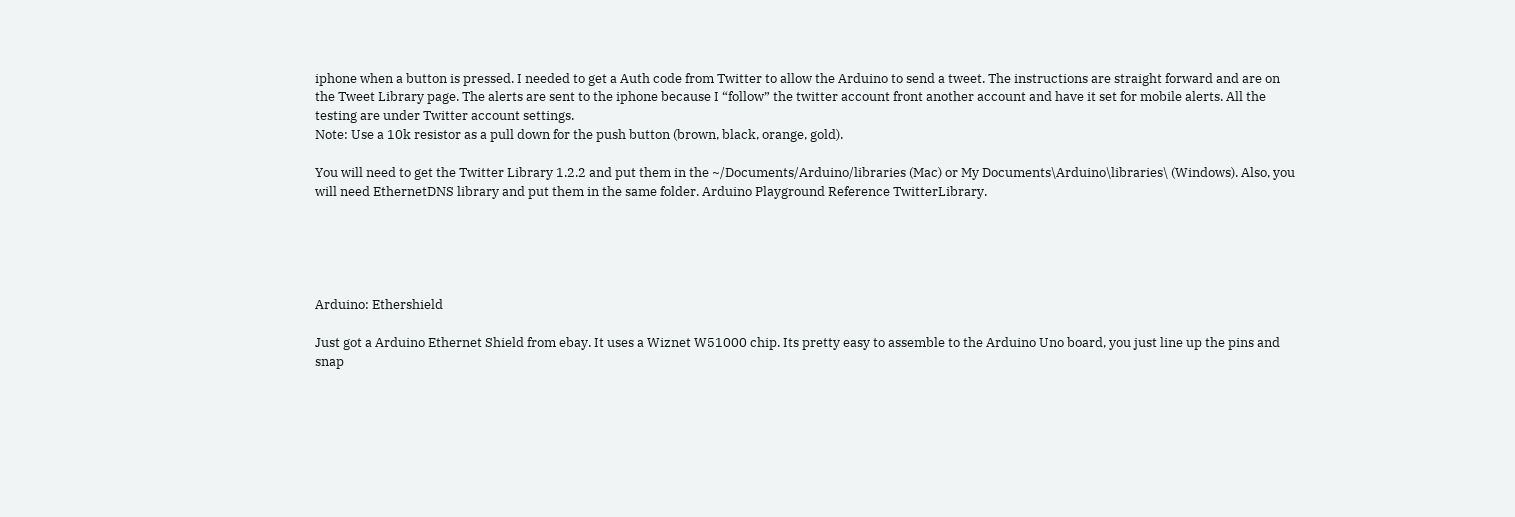iphone when a button is pressed. I needed to get a Auth code from Twitter to allow the Arduino to send a tweet. The instructions are straight forward and are on the Tweet Library page. The alerts are sent to the iphone because I “follow” the twitter account front another account and have it set for mobile alerts. All the testing are under Twitter account settings.
Note: Use a 10k resistor as a pull down for the push button (brown, black, orange, gold).

You will need to get the Twitter Library 1.2.2 and put them in the ~/Documents/Arduino/libraries (Mac) or My Documents\Arduino\libraries\ (Windows). Also, you will need EthernetDNS library and put them in the same folder. Arduino Playground Reference TwitterLibrary.





Arduino: Ethershield

Just got a Arduino Ethernet Shield from ebay. It uses a Wiznet W51000 chip. Its pretty easy to assemble to the Arduino Uno board, you just line up the pins and snap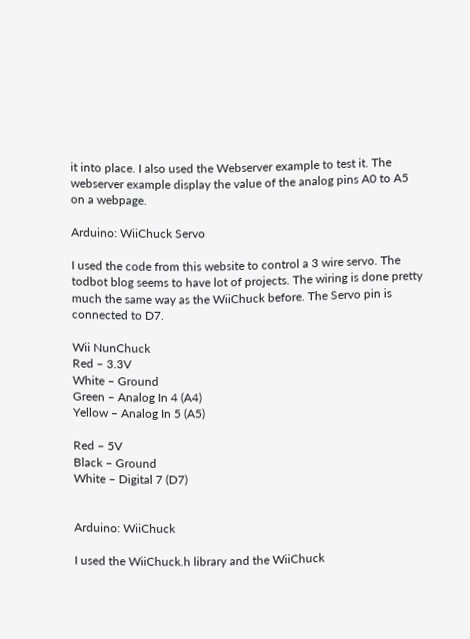it into place. I also used the Webserver example to test it. The webserver example display the value of the analog pins A0 to A5 on a webpage.

Arduino: WiiChuck Servo

I used the code from this website to control a 3 wire servo. The todbot blog seems to have lot of projects. The wiring is done pretty much the same way as the WiiChuck before. The Servo pin is connected to D7.

Wii NunChuck
Red – 3.3V
White – Ground
Green – Analog In 4 (A4)
Yellow – Analog In 5 (A5)

Red – 5V
Black – Ground
White – Digital 7 (D7)


Arduino: WiiChuck

I used the WiiChuck.h library and the WiiChuck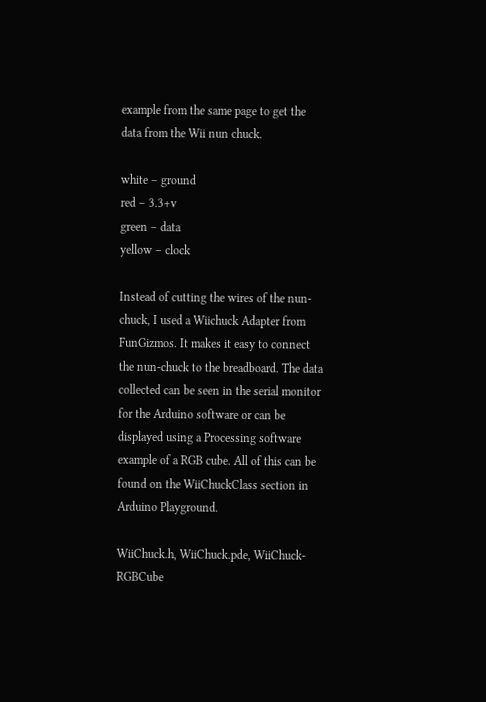example from the same page to get the data from the Wii nun chuck.

white – ground
red – 3.3+v
green – data
yellow – clock

Instead of cutting the wires of the nun-chuck, I used a Wiichuck Adapter from FunGizmos. It makes it easy to connect the nun-chuck to the breadboard. The data collected can be seen in the serial monitor for the Arduino software or can be displayed using a Processing software example of a RGB cube. All of this can be found on the WiiChuckClass section in Arduino Playground.

WiiChuck.h, WiiChuck.pde, WiiChuck-RGBCube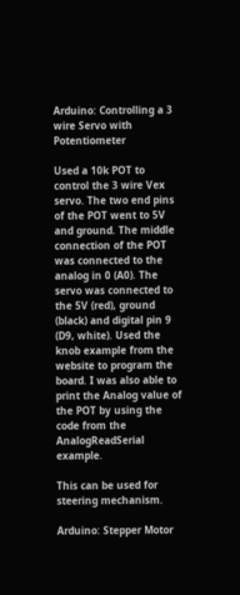Arduino: Controlling a 3 wire Servo with Potentiometer

Used a 10k POT to control the 3 wire Vex servo. The two end pins of the POT went to 5V and ground. The middle connection of the POT was connected to the analog in 0 (A0). The servo was connected to the 5V (red), ground (black) and digital pin 9 (D9, white). Used the knob example from the website to program the board. I was also able to print the Analog value of the POT by using the code from the AnalogReadSerial example.

This can be used for steering mechanism.

Arduino: Stepper Motor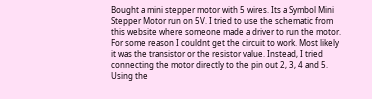Bought a mini stepper motor with 5 wires. Its a Symbol Mini Stepper Motor run on 5V. I tried to use the schematic from this website where someone made a driver to run the motor. For some reason I couldnt get the circuit to work. Most likely it was the transistor or the resistor value. Instead, I tried connecting the motor directly to the pin out 2, 3, 4 and 5. Using the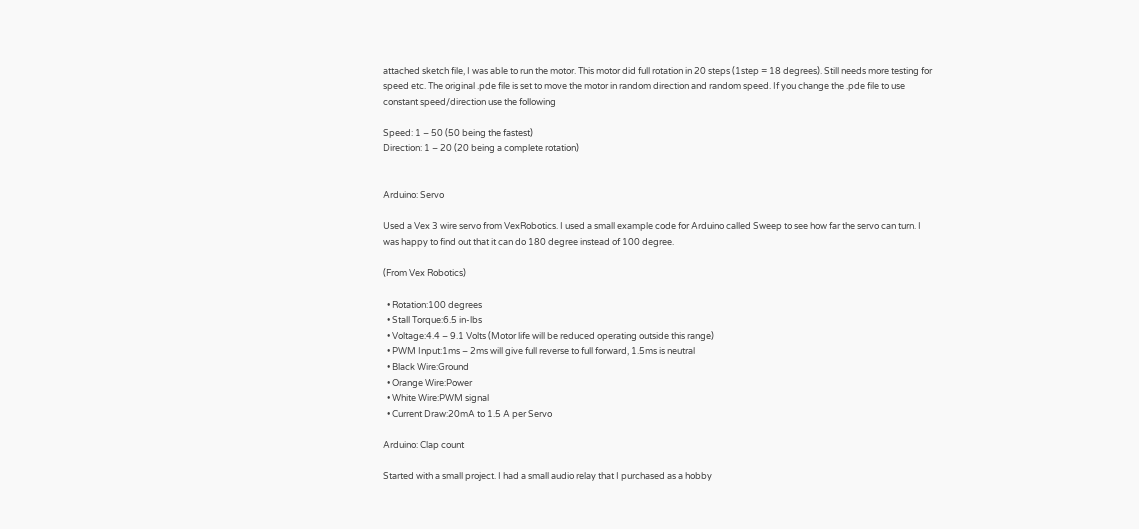attached sketch file, I was able to run the motor. This motor did full rotation in 20 steps (1step = 18 degrees). Still needs more testing for speed etc. The original .pde file is set to move the motor in random direction and random speed. If you change the .pde file to use constant speed/direction use the following

Speed: 1 – 50 (50 being the fastest)
Direction: 1 – 20 (20 being a complete rotation)


Arduino: Servo

Used a Vex 3 wire servo from VexRobotics. I used a small example code for Arduino called Sweep to see how far the servo can turn. I was happy to find out that it can do 180 degree instead of 100 degree.

(From Vex Robotics)

  • Rotation:100 degrees
  • Stall Torque:6.5 in-lbs
  • Voltage:4.4 – 9.1 Volts (Motor life will be reduced operating outside this range)
  • PWM Input:1ms – 2ms will give full reverse to full forward, 1.5ms is neutral
  • Black Wire:Ground
  • Orange Wire:Power
  • White Wire:PWM signal
  • Current Draw:20mA to 1.5 A per Servo

Arduino: Clap count

Started with a small project. I had a small audio relay that I purchased as a hobby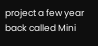project a few year back called Mini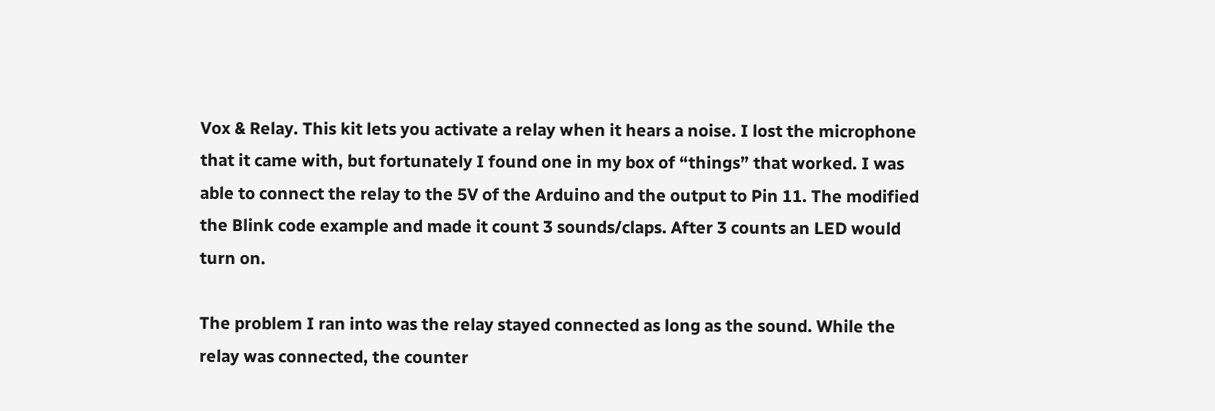Vox & Relay. This kit lets you activate a relay when it hears a noise. I lost the microphone that it came with, but fortunately I found one in my box of “things” that worked. I was able to connect the relay to the 5V of the Arduino and the output to Pin 11. The modified the Blink code example and made it count 3 sounds/claps. After 3 counts an LED would turn on.

The problem I ran into was the relay stayed connected as long as the sound. While the relay was connected, the counter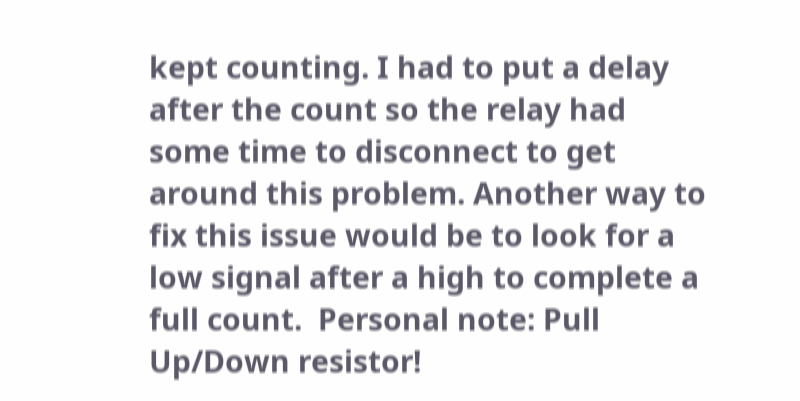kept counting. I had to put a delay after the count so the relay had some time to disconnect to get around this problem. Another way to fix this issue would be to look for a low signal after a high to complete a full count.  Personal note: Pull Up/Down resistor!